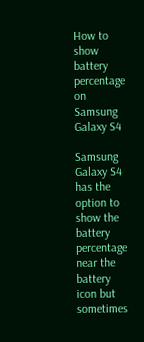How to show battery percentage on Samsung Galaxy S4

Samsung Galaxy S4 has the option to show the battery percentage near the battery icon but sometimes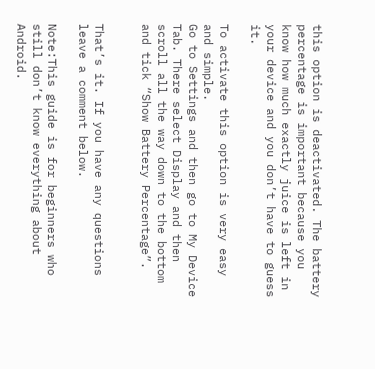this option is deactivated. The battery percentage is important because you know how much exactly juice is left in your device and you don’t have to guess it.

To activate this option is very easy and simple.
Go to Settings and then go to My Device Tab. There select Display and then scroll all the way down to the bottom and tick “Show Battery Percentage”.


That’s it. If you have any questions leave a comment below.

Note:This guide is for beginners who still don’t know everything about Android.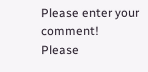Please enter your comment!
Please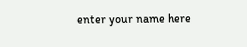enter your name here